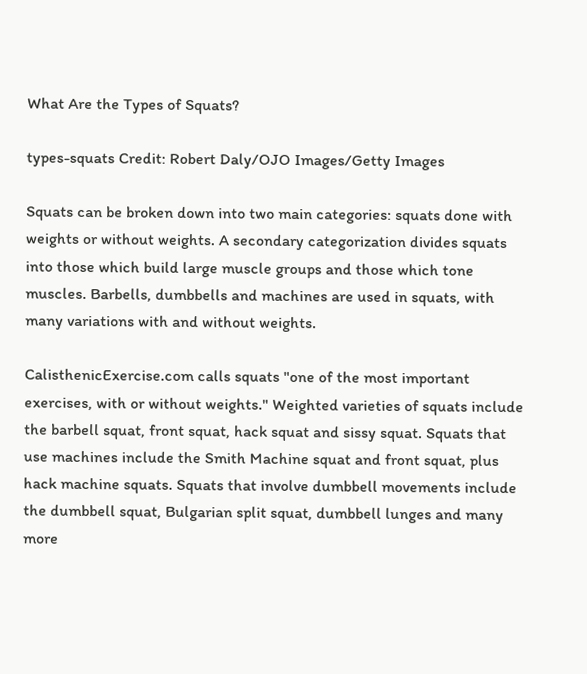What Are the Types of Squats?

types-squats Credit: Robert Daly/OJO Images/Getty Images

Squats can be broken down into two main categories: squats done with weights or without weights. A secondary categorization divides squats into those which build large muscle groups and those which tone muscles. Barbells, dumbbells and machines are used in squats, with many variations with and without weights.

CalisthenicExercise.com calls squats "one of the most important exercises, with or without weights." Weighted varieties of squats include the barbell squat, front squat, hack squat and sissy squat. Squats that use machines include the Smith Machine squat and front squat, plus hack machine squats. Squats that involve dumbbell movements include the dumbbell squat, Bulgarian split squat, dumbbell lunges and many more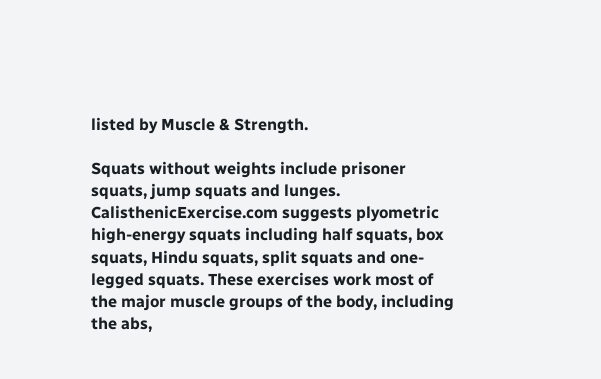listed by Muscle & Strength.

Squats without weights include prisoner squats, jump squats and lunges. CalisthenicExercise.com suggests plyometric high-energy squats including half squats, box squats, Hindu squats, split squats and one-legged squats. These exercises work most of the major muscle groups of the body, including the abs,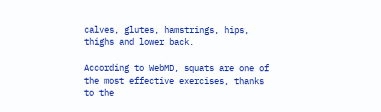calves, glutes, hamstrings, hips, thighs and lower back.

According to WebMD, squats are one of the most effective exercises, thanks to the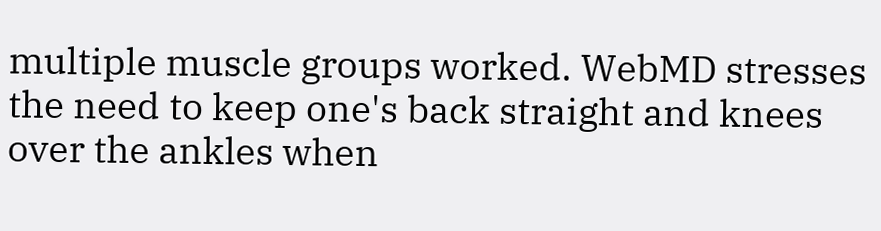multiple muscle groups worked. WebMD stresses the need to keep one's back straight and knees over the ankles when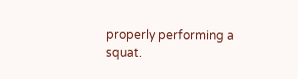properly performing a squat.